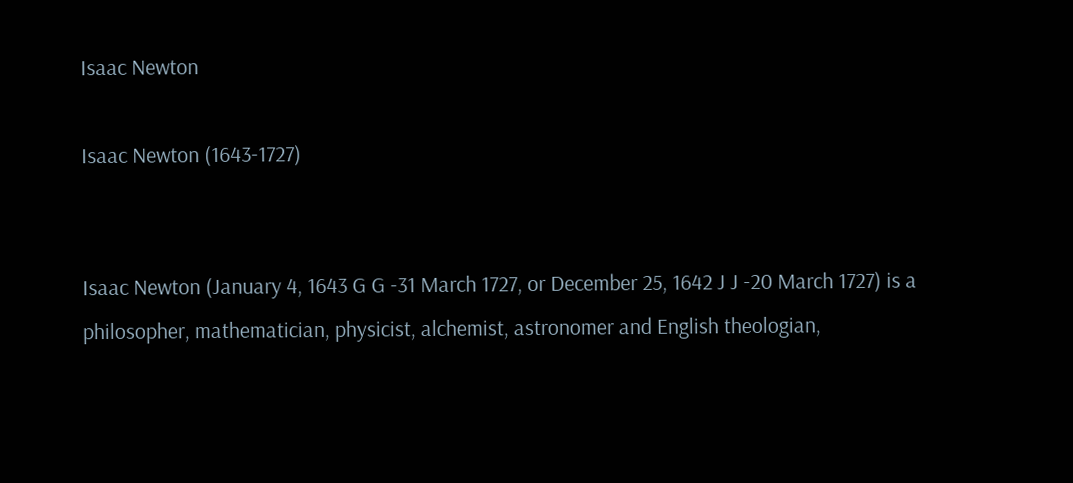Isaac Newton

Isaac Newton (1643-1727)


Isaac Newton (January 4, 1643 G G -31 March 1727, or December 25, 1642 J J -20 March 1727) is a philosopher, mathematician, physicist, alchemist, astronomer and English theologian,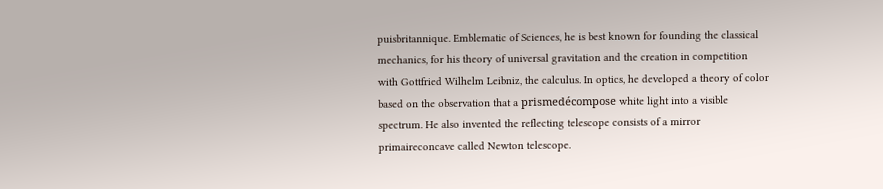puisbritannique. Emblematic of Sciences, he is best known for founding the classical mechanics, for his theory of universal gravitation and the creation in competition with Gottfried Wilhelm Leibniz, the calculus. In optics, he developed a theory of color based on the observation that a prismedécompose white light into a visible spectrum. He also invented the reflecting telescope consists of a mirror primaireconcave called Newton telescope.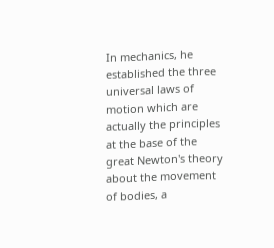In mechanics, he established the three universal laws of motion which are actually the principles at the base of the great Newton's theory about the movement of bodies, a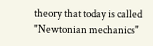theory that today is called "Newtonian mechanics"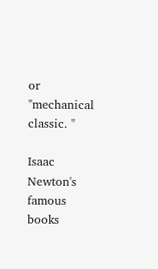or "mechanical classic. "

Isaac Newton's famous books